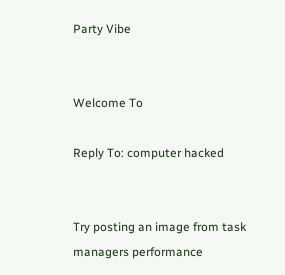Party Vibe


Welcome To

Reply To: computer hacked


Try posting an image from task managers performance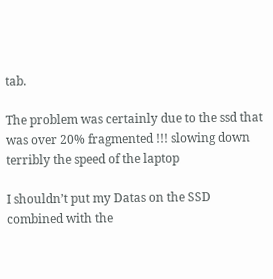tab.

The problem was certainly due to the ssd that was over 20% fragmented !!! slowing down terribly the speed of the laptop

I shouldn’t put my Datas on the SSD combined with the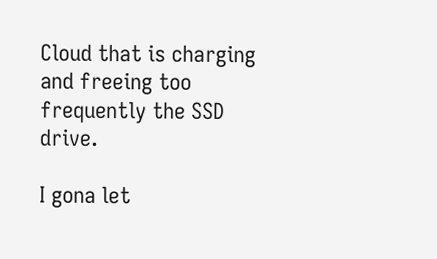Cloud that is charging and freeing too frequently the SSD drive.

I gona let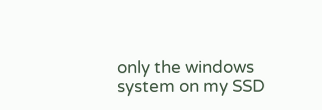only the windows system on my SSD